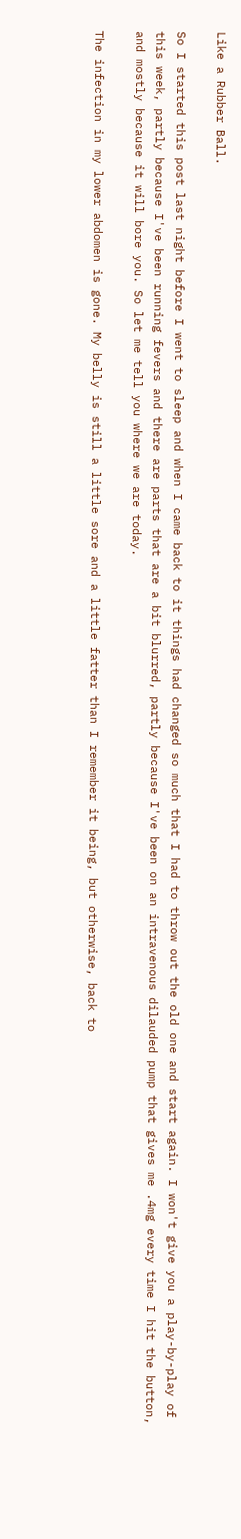Like a Rubber Ball.

So I started this post last night before I went to sleep and when I came back to it things had changed so much that I had to throw out the old one and start again. I won't give you a play-by-play of this week, partly because I've been running fevers and there are parts that are a bit blurred, partly because I've been on an intravenous dilauded pump that gives me .4mg every time I hit the button, and mostly because it will bore you. So let me tell you where we are today.

The infection in my lower abdomen is gone. My belly is still a little sore and a little fatter than I remember it being, but otherwise, back to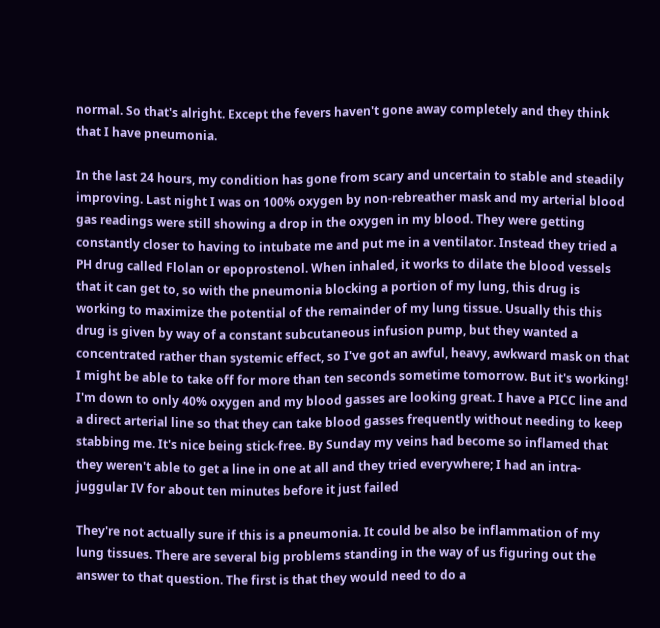normal. So that's alright. Except the fevers haven't gone away completely and they think that I have pneumonia.

In the last 24 hours, my condition has gone from scary and uncertain to stable and steadily improving. Last night I was on 100% oxygen by non-rebreather mask and my arterial blood gas readings were still showing a drop in the oxygen in my blood. They were getting constantly closer to having to intubate me and put me in a ventilator. Instead they tried a PH drug called Flolan or epoprostenol. When inhaled, it works to dilate the blood vessels that it can get to, so with the pneumonia blocking a portion of my lung, this drug is working to maximize the potential of the remainder of my lung tissue. Usually this this drug is given by way of a constant subcutaneous infusion pump, but they wanted a concentrated rather than systemic effect, so I've got an awful, heavy, awkward mask on that I might be able to take off for more than ten seconds sometime tomorrow. But it's working! I'm down to only 40% oxygen and my blood gasses are looking great. I have a PICC line and a direct arterial line so that they can take blood gasses frequently without needing to keep stabbing me. It's nice being stick-free. By Sunday my veins had become so inflamed that they weren't able to get a line in one at all and they tried everywhere; I had an intra-juggular IV for about ten minutes before it just failed

They're not actually sure if this is a pneumonia. It could be also be inflammation of my lung tissues. There are several big problems standing in the way of us figuring out the answer to that question. The first is that they would need to do a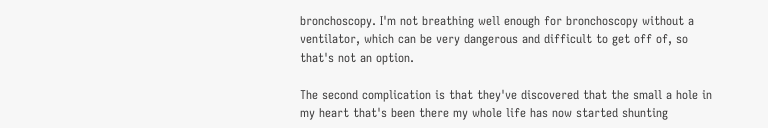bronchoscopy. I'm not breathing well enough for bronchoscopy without a ventilator, which can be very dangerous and difficult to get off of, so that's not an option.

The second complication is that they've discovered that the small a hole in my heart that's been there my whole life has now started shunting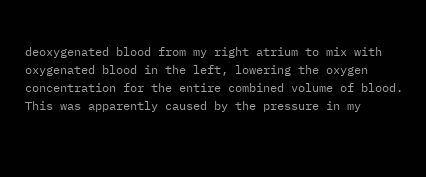deoxygenated blood from my right atrium to mix with oxygenated blood in the left, lowering the oxygen concentration for the entire combined volume of blood. This was apparently caused by the pressure in my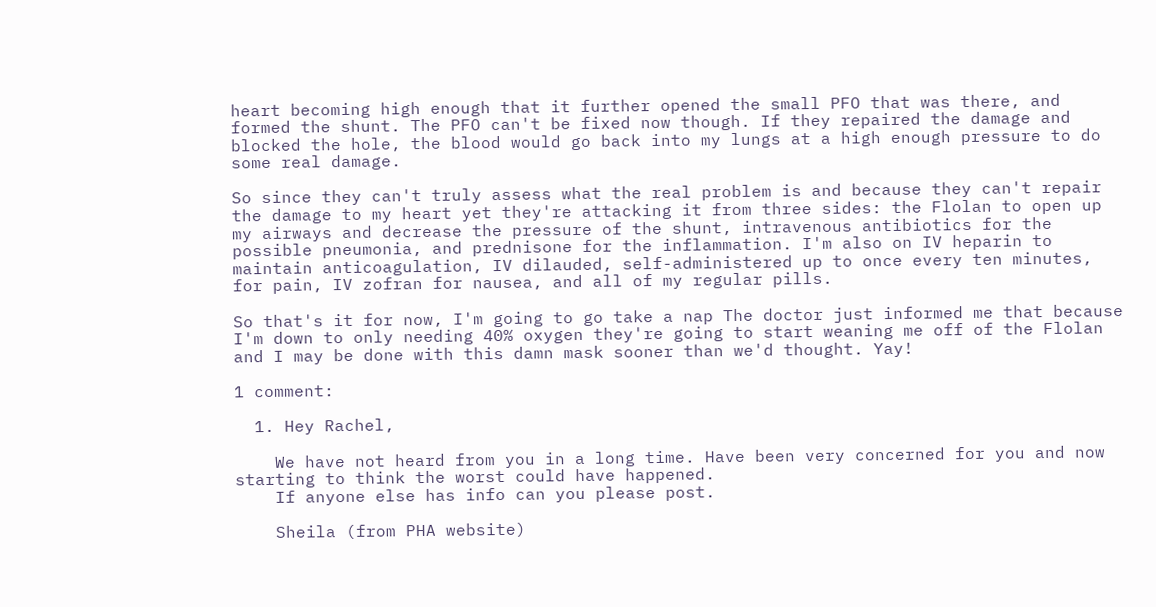heart becoming high enough that it further opened the small PFO that was there, and formed the shunt. The PFO can't be fixed now though. If they repaired the damage and blocked the hole, the blood would go back into my lungs at a high enough pressure to do some real damage.

So since they can't truly assess what the real problem is and because they can't repair the damage to my heart yet they're attacking it from three sides: the Flolan to open up my airways and decrease the pressure of the shunt, intravenous antibiotics for the possible pneumonia, and prednisone for the inflammation. I'm also on IV heparin to maintain anticoagulation, IV dilauded, self-administered up to once every ten minutes, for pain, IV zofran for nausea, and all of my regular pills.

So that's it for now, I'm going to go take a nap The doctor just informed me that because I'm down to only needing 40% oxygen they're going to start weaning me off of the Flolan and I may be done with this damn mask sooner than we'd thought. Yay!

1 comment:

  1. Hey Rachel,

    We have not heard from you in a long time. Have been very concerned for you and now starting to think the worst could have happened.
    If anyone else has info can you please post.

    Sheila (from PHA website)